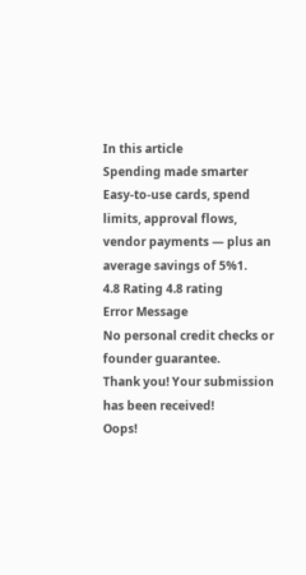In this article
Spending made smarter
Easy-to-use cards, spend limits, approval flows, vendor payments — plus an average savings of 5%1.
4.8 Rating 4.8 rating
Error Message
No personal credit checks or founder guarantee.
Thank you! Your submission has been received!
Oops!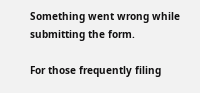Something went wrong while submitting the form.

For those frequently filing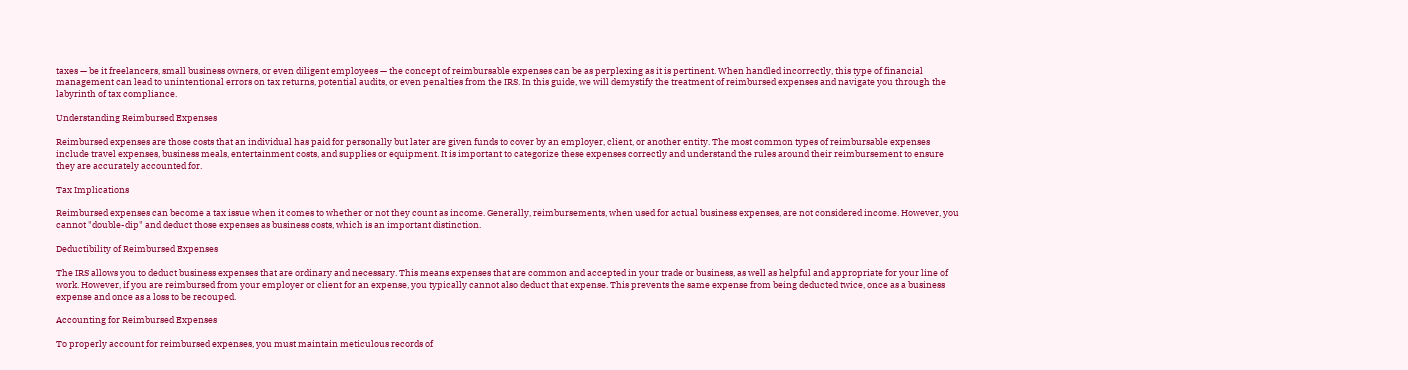taxes — be it freelancers, small business owners, or even diligent employees — the concept of reimbursable expenses can be as perplexing as it is pertinent. When handled incorrectly, this type of financial management can lead to unintentional errors on tax returns, potential audits, or even penalties from the IRS. In this guide, we will demystify the treatment of reimbursed expenses and navigate you through the labyrinth of tax compliance.

Understanding Reimbursed Expenses

Reimbursed expenses are those costs that an individual has paid for personally but later are given funds to cover by an employer, client, or another entity. The most common types of reimbursable expenses include travel expenses, business meals, entertainment costs, and supplies or equipment. It is important to categorize these expenses correctly and understand the rules around their reimbursement to ensure they are accurately accounted for.

Tax Implications

Reimbursed expenses can become a tax issue when it comes to whether or not they count as income. Generally, reimbursements, when used for actual business expenses, are not considered income. However, you cannot "double-dip" and deduct those expenses as business costs, which is an important distinction.

Deductibility of Reimbursed Expenses

The IRS allows you to deduct business expenses that are ordinary and necessary. This means expenses that are common and accepted in your trade or business, as well as helpful and appropriate for your line of work. However, if you are reimbursed from your employer or client for an expense, you typically cannot also deduct that expense. This prevents the same expense from being deducted twice, once as a business expense and once as a loss to be recouped.

Accounting for Reimbursed Expenses

To properly account for reimbursed expenses, you must maintain meticulous records of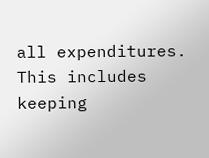all expenditures. This includes keeping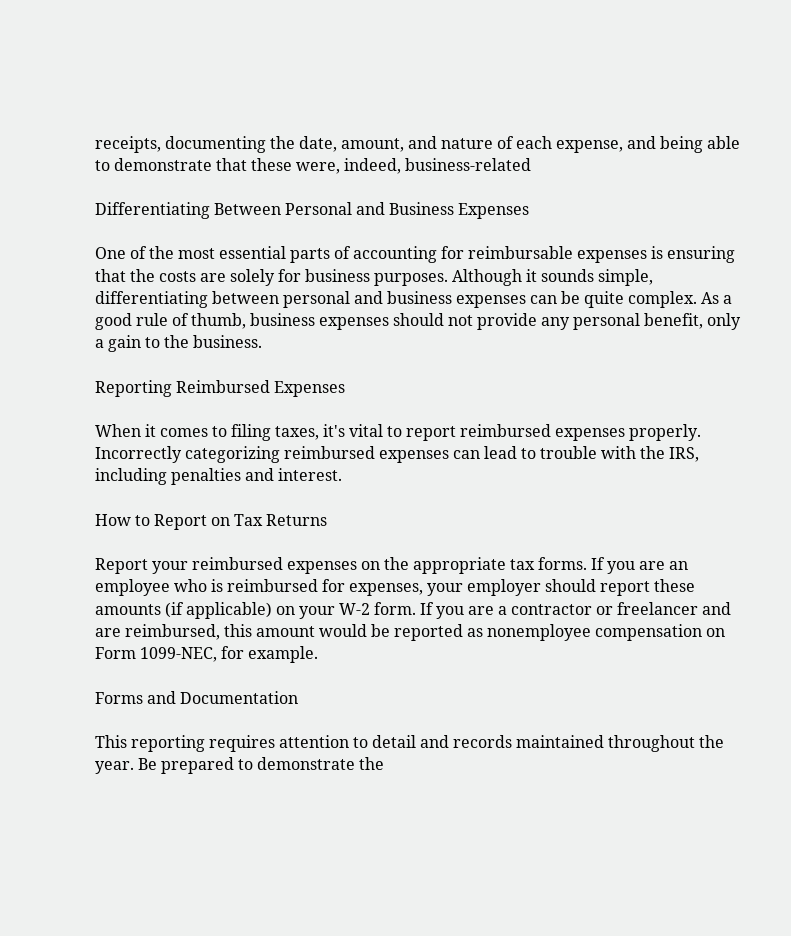receipts, documenting the date, amount, and nature of each expense, and being able to demonstrate that these were, indeed, business-related

Differentiating Between Personal and Business Expenses

One of the most essential parts of accounting for reimbursable expenses is ensuring that the costs are solely for business purposes. Although it sounds simple, differentiating between personal and business expenses can be quite complex. As a good rule of thumb, business expenses should not provide any personal benefit, only a gain to the business.

Reporting Reimbursed Expenses

When it comes to filing taxes, it's vital to report reimbursed expenses properly. Incorrectly categorizing reimbursed expenses can lead to trouble with the IRS, including penalties and interest.

How to Report on Tax Returns

Report your reimbursed expenses on the appropriate tax forms. If you are an employee who is reimbursed for expenses, your employer should report these amounts (if applicable) on your W-2 form. If you are a contractor or freelancer and are reimbursed, this amount would be reported as nonemployee compensation on Form 1099-NEC, for example.

Forms and Documentation

This reporting requires attention to detail and records maintained throughout the year. Be prepared to demonstrate the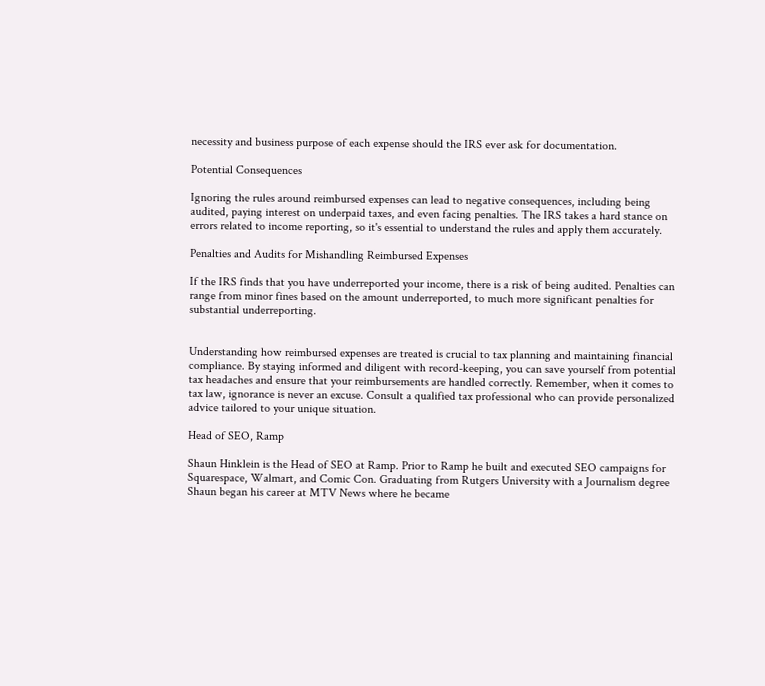necessity and business purpose of each expense should the IRS ever ask for documentation.

Potential Consequences

Ignoring the rules around reimbursed expenses can lead to negative consequences, including being audited, paying interest on underpaid taxes, and even facing penalties. The IRS takes a hard stance on errors related to income reporting, so it's essential to understand the rules and apply them accurately.

Penalties and Audits for Mishandling Reimbursed Expenses

If the IRS finds that you have underreported your income, there is a risk of being audited. Penalties can range from minor fines based on the amount underreported, to much more significant penalties for substantial underreporting.


Understanding how reimbursed expenses are treated is crucial to tax planning and maintaining financial compliance. By staying informed and diligent with record-keeping, you can save yourself from potential tax headaches and ensure that your reimbursements are handled correctly. Remember, when it comes to tax law, ignorance is never an excuse. Consult a qualified tax professional who can provide personalized advice tailored to your unique situation.

Head of SEO, Ramp

Shaun Hinklein is the Head of SEO at Ramp. Prior to Ramp he built and executed SEO campaigns for Squarespace, Walmart, and Comic Con. Graduating from Rutgers University with a Journalism degree Shaun began his career at MTV News where he became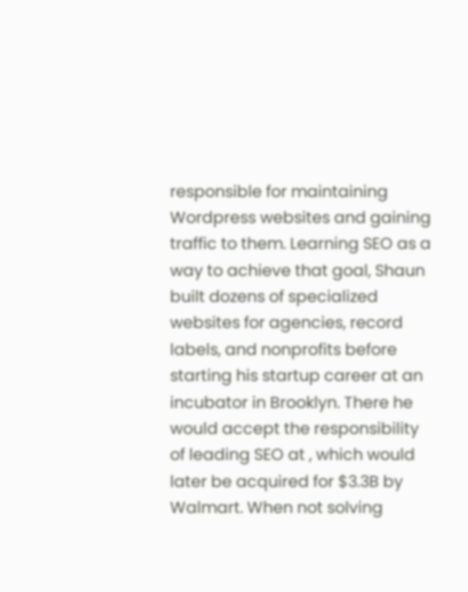responsible for maintaining Wordpress websites and gaining traffic to them. Learning SEO as a way to achieve that goal, Shaun built dozens of specialized websites for agencies, record labels, and nonprofits before starting his startup career at an incubator in Brooklyn. There he would accept the responsibility of leading SEO at , which would later be acquired for $3.3B by Walmart. When not solving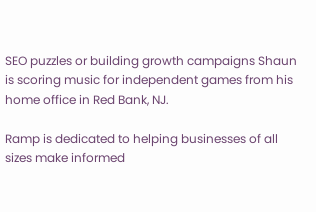SEO puzzles or building growth campaigns Shaun is scoring music for independent games from his home office in Red Bank, NJ.

Ramp is dedicated to helping businesses of all sizes make informed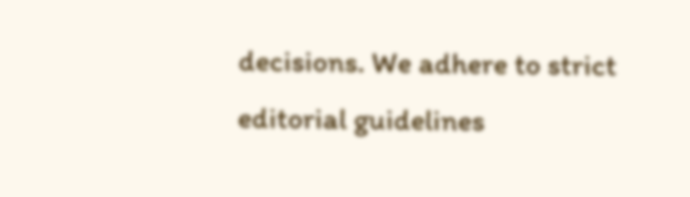decisions. We adhere to strict editorial guidelines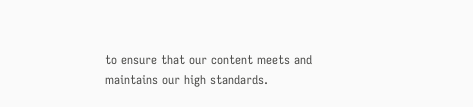to ensure that our content meets and maintains our high standards.